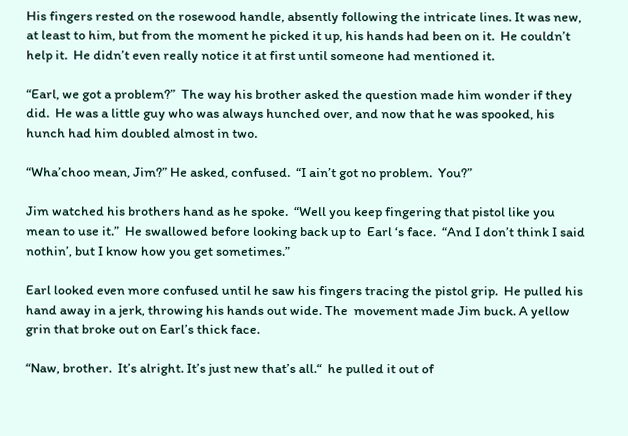His fingers rested on the rosewood handle, absently following the intricate lines. It was new, at least to him, but from the moment he picked it up, his hands had been on it.  He couldn’t help it.  He didn’t even really notice it at first until someone had mentioned it.

“Earl, we got a problem?”  The way his brother asked the question made him wonder if they did.  He was a little guy who was always hunched over, and now that he was spooked, his hunch had him doubled almost in two.

“Wha’choo mean, Jim?” He asked, confused.  “I ain’t got no problem.  You?”

Jim watched his brothers hand as he spoke.  “Well you keep fingering that pistol like you mean to use it.”  He swallowed before looking back up to  Earl ‘s face.  “And I don’t think I said nothin’, but I know how you get sometimes.”

Earl looked even more confused until he saw his fingers tracing the pistol grip.  He pulled his hand away in a jerk, throwing his hands out wide. The  movement made Jim buck. A yellow grin that broke out on Earl’s thick face.

“Naw, brother.  It’s alright. It’s just new that’s all.“  he pulled it out of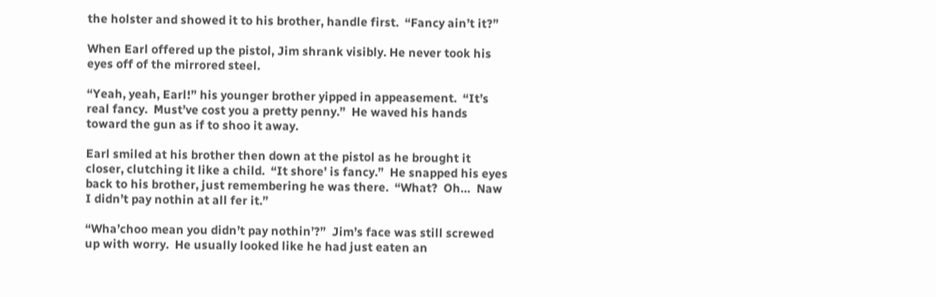the holster and showed it to his brother, handle first.  “Fancy ain’t it?”

When Earl offered up the pistol, Jim shrank visibly. He never took his eyes off of the mirrored steel.

“Yeah, yeah, Earl!” his younger brother yipped in appeasement.  “It’s real fancy.  Must’ve cost you a pretty penny.”  He waved his hands toward the gun as if to shoo it away.

Earl smiled at his brother then down at the pistol as he brought it closer, clutching it like a child.  “It shore’ is fancy.”  He snapped his eyes back to his brother, just remembering he was there.  “What?  Oh…  Naw I didn’t pay nothin at all fer it.”

“Wha’choo mean you didn’t pay nothin’?”  Jim’s face was still screwed up with worry.  He usually looked like he had just eaten an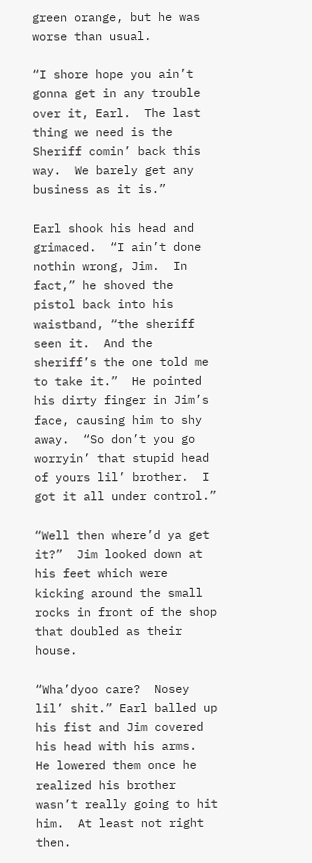green orange, but he was worse than usual.

“I shore hope you ain’t gonna get in any trouble over it, Earl.  The last thing we need is the Sheriff comin’ back this way.  We barely get any business as it is.”

Earl shook his head and grimaced.  “I ain’t done nothin wrong, Jim.  In fact,” he shoved the pistol back into his waistband, “the sheriff seen it.  And the sheriff’s the one told me to take it.”  He pointed his dirty finger in Jim’s face, causing him to shy away.  “So don’t you go worryin’ that stupid head of yours lil’ brother.  I got it all under control.”

“Well then where’d ya get it?”  Jim looked down at his feet which were kicking around the small rocks in front of the shop that doubled as their house.

“Wha’dyoo care?  Nosey lil’ shit.” Earl balled up his fist and Jim covered his head with his arms.  He lowered them once he realized his brother wasn’t really going to hit him.  At least not right then.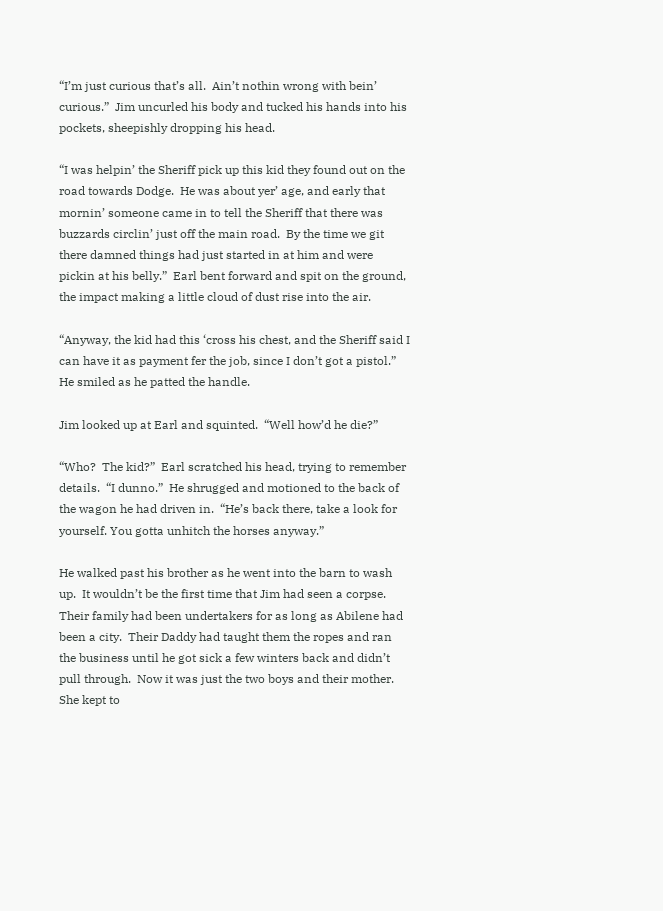“I’m just curious that’s all.  Ain’t nothin wrong with bein’ curious.”  Jim uncurled his body and tucked his hands into his pockets, sheepishly dropping his head.

“I was helpin’ the Sheriff pick up this kid they found out on the road towards Dodge.  He was about yer’ age, and early that mornin’ someone came in to tell the Sheriff that there was buzzards circlin’ just off the main road.  By the time we git there damned things had just started in at him and were pickin at his belly.”  Earl bent forward and spit on the ground, the impact making a little cloud of dust rise into the air.

“Anyway, the kid had this ‘cross his chest, and the Sheriff said I can have it as payment fer the job, since I don’t got a pistol.”  He smiled as he patted the handle.

Jim looked up at Earl and squinted.  “Well how’d he die?”

“Who?  The kid?”  Earl scratched his head, trying to remember details.  “I dunno.”  He shrugged and motioned to the back of the wagon he had driven in.  “He’s back there, take a look for yourself. You gotta unhitch the horses anyway.”

He walked past his brother as he went into the barn to wash up.  It wouldn’t be the first time that Jim had seen a corpse.  Their family had been undertakers for as long as Abilene had been a city.  Their Daddy had taught them the ropes and ran the business until he got sick a few winters back and didn’t pull through.  Now it was just the two boys and their mother.  She kept to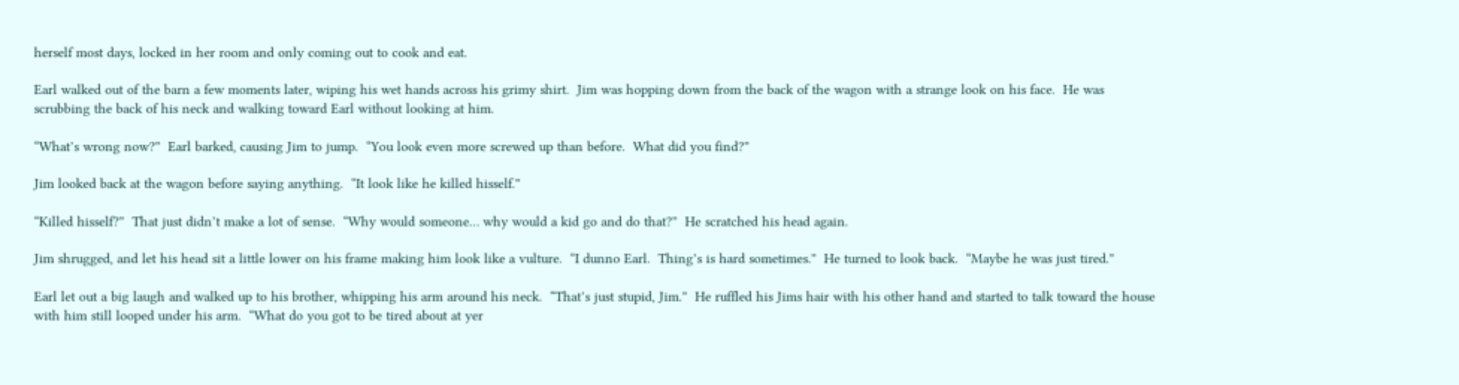herself most days, locked in her room and only coming out to cook and eat.

Earl walked out of the barn a few moments later, wiping his wet hands across his grimy shirt.  Jim was hopping down from the back of the wagon with a strange look on his face.  He was scrubbing the back of his neck and walking toward Earl without looking at him.

“What’s wrong now?”  Earl barked, causing Jim to jump.  “You look even more screwed up than before.  What did you find?”

Jim looked back at the wagon before saying anything.  “It look like he killed hisself.”

“Killed hisself?”  That just didn’t make a lot of sense.  “Why would someone… why would a kid go and do that?”  He scratched his head again.

Jim shrugged, and let his head sit a little lower on his frame making him look like a vulture.  “I dunno Earl.  Thing’s is hard sometimes.”  He turned to look back.  “Maybe he was just tired.”

Earl let out a big laugh and walked up to his brother, whipping his arm around his neck.  “That’s just stupid, Jim.”  He ruffled his Jims hair with his other hand and started to talk toward the house with him still looped under his arm.  “What do you got to be tired about at yer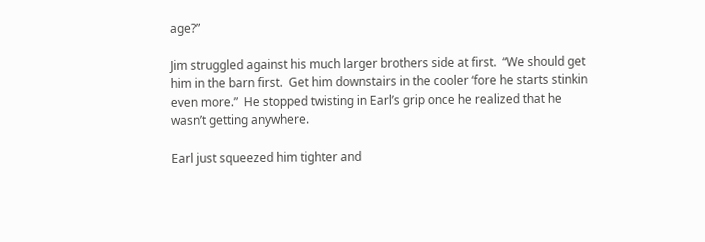age?”

Jim struggled against his much larger brothers side at first.  “We should get him in the barn first.  Get him downstairs in the cooler ‘fore he starts stinkin even more.”  He stopped twisting in Earl’s grip once he realized that he wasn’t getting anywhere.

Earl just squeezed him tighter and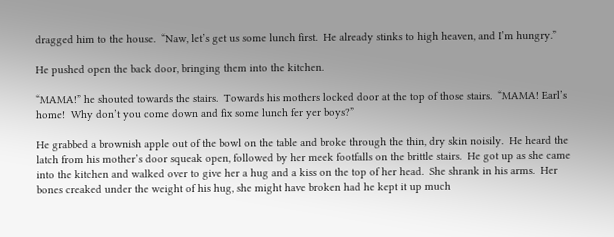dragged him to the house.  “Naw, let’s get us some lunch first.  He already stinks to high heaven, and I’m hungry.”

He pushed open the back door, bringing them into the kitchen.

“MAMA!” he shouted towards the stairs.  Towards his mothers locked door at the top of those stairs.  “MAMA! Earl’s home!  Why don’t you come down and fix some lunch fer yer boys?”

He grabbed a brownish apple out of the bowl on the table and broke through the thin, dry skin noisily.  He heard the latch from his mother’s door squeak open, followed by her meek footfalls on the brittle stairs.  He got up as she came into the kitchen and walked over to give her a hug and a kiss on the top of her head.  She shrank in his arms.  Her bones creaked under the weight of his hug, she might have broken had he kept it up much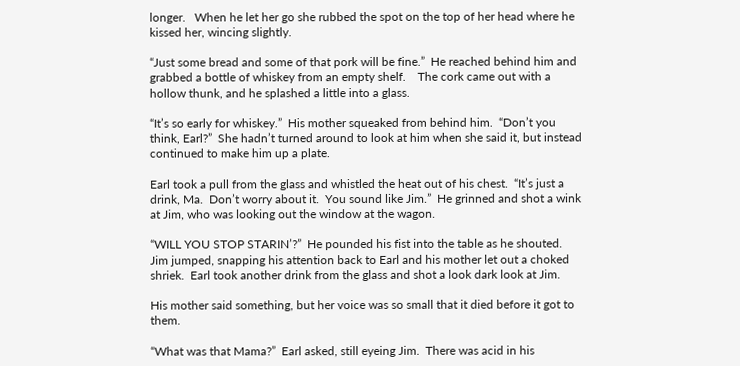longer.   When he let her go she rubbed the spot on the top of her head where he kissed her, wincing slightly.

“Just some bread and some of that pork will be fine.”  He reached behind him and grabbed a bottle of whiskey from an empty shelf.    The cork came out with a hollow thunk, and he splashed a little into a glass.

“It’s so early for whiskey.”  His mother squeaked from behind him.  “Don’t you think, Earl?”  She hadn’t turned around to look at him when she said it, but instead continued to make him up a plate.

Earl took a pull from the glass and whistled the heat out of his chest.  “It’s just a drink, Ma.  Don’t worry about it.  You sound like Jim.”  He grinned and shot a wink at Jim, who was looking out the window at the wagon.

“WILL YOU STOP STARIN’?”  He pounded his fist into the table as he shouted.  Jim jumped, snapping his attention back to Earl and his mother let out a choked shriek.  Earl took another drink from the glass and shot a look dark look at Jim.

His mother said something, but her voice was so small that it died before it got to them.

“What was that Mama?”  Earl asked, still eyeing Jim.  There was acid in his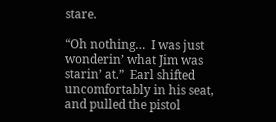stare.

“Oh nothing…  I was just wonderin’ what Jim was starin’ at.”  Earl shifted uncomfortably in his seat, and pulled the pistol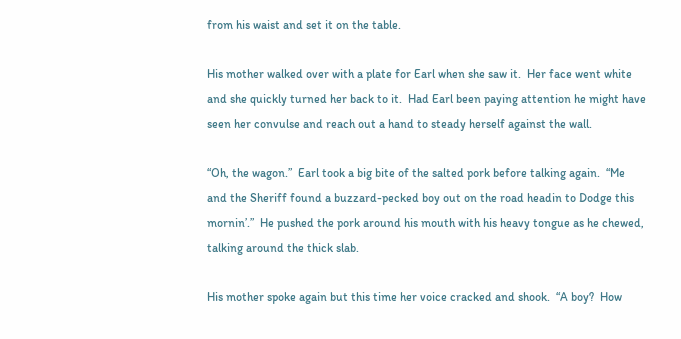from his waist and set it on the table.

His mother walked over with a plate for Earl when she saw it.  Her face went white and she quickly turned her back to it.  Had Earl been paying attention he might have seen her convulse and reach out a hand to steady herself against the wall.

“Oh, the wagon.”  Earl took a big bite of the salted pork before talking again.  “Me and the Sheriff found a buzzard-pecked boy out on the road headin to Dodge this mornin’.”  He pushed the pork around his mouth with his heavy tongue as he chewed, talking around the thick slab.

His mother spoke again but this time her voice cracked and shook.  “A boy?  How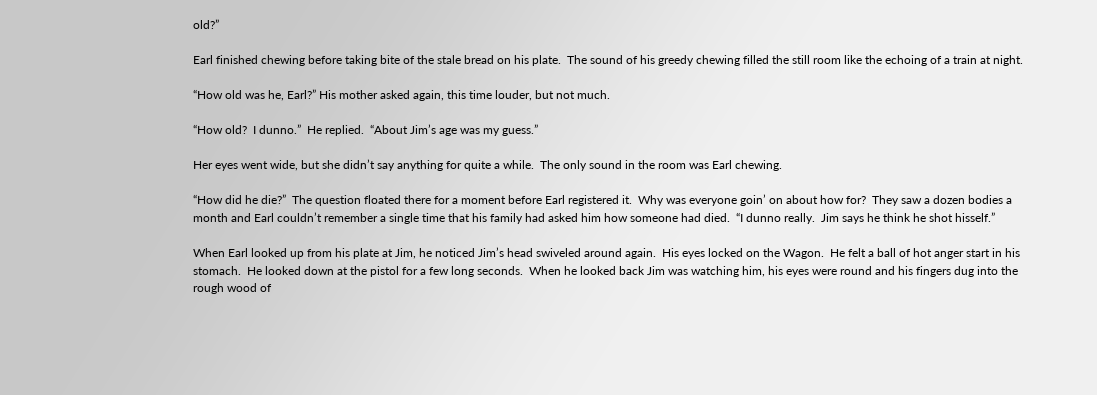old?”

Earl finished chewing before taking bite of the stale bread on his plate.  The sound of his greedy chewing filled the still room like the echoing of a train at night.

“How old was he, Earl?” His mother asked again, this time louder, but not much.

“How old?  I dunno.”  He replied.  “About Jim’s age was my guess.”

Her eyes went wide, but she didn’t say anything for quite a while.  The only sound in the room was Earl chewing.

“How did he die?”  The question floated there for a moment before Earl registered it.  Why was everyone goin’ on about how for?  They saw a dozen bodies a month and Earl couldn’t remember a single time that his family had asked him how someone had died.  “I dunno really.  Jim says he think he shot hisself.”

When Earl looked up from his plate at Jim, he noticed Jim’s head swiveled around again.  His eyes locked on the Wagon.  He felt a ball of hot anger start in his stomach.  He looked down at the pistol for a few long seconds.  When he looked back Jim was watching him, his eyes were round and his fingers dug into the rough wood of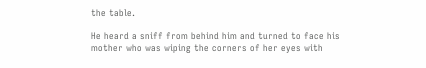the table.

He heard a sniff from behind him and turned to face his mother who was wiping the corners of her eyes with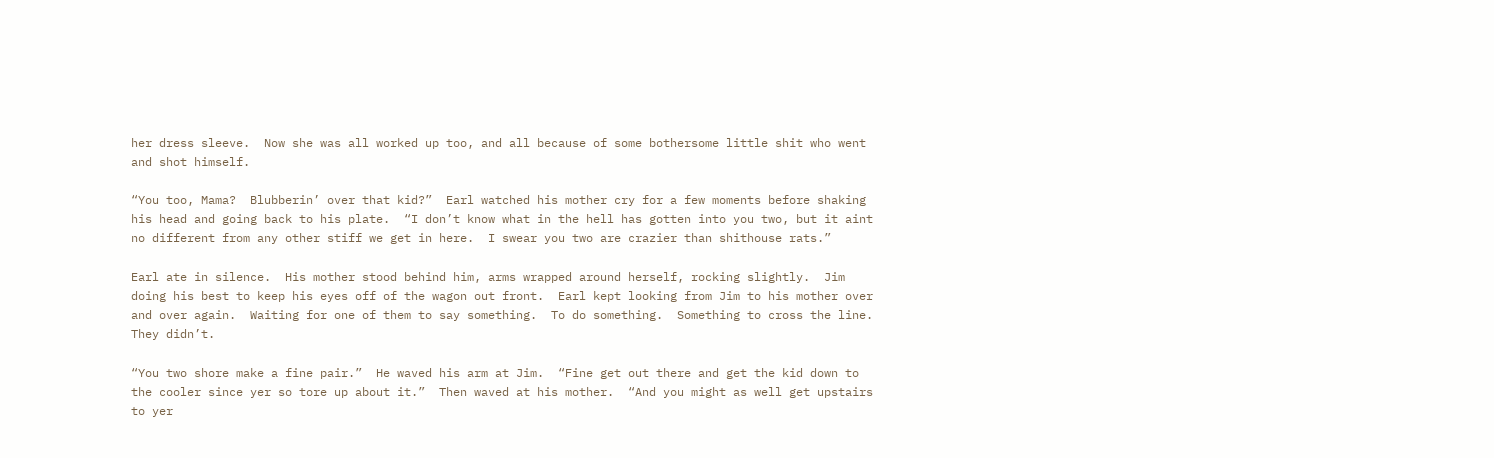her dress sleeve.  Now she was all worked up too, and all because of some bothersome little shit who went and shot himself.

“You too, Mama?  Blubberin’ over that kid?”  Earl watched his mother cry for a few moments before shaking his head and going back to his plate.  “I don’t know what in the hell has gotten into you two, but it aint no different from any other stiff we get in here.  I swear you two are crazier than shithouse rats.”

Earl ate in silence.  His mother stood behind him, arms wrapped around herself, rocking slightly.  Jim doing his best to keep his eyes off of the wagon out front.  Earl kept looking from Jim to his mother over and over again.  Waiting for one of them to say something.  To do something.  Something to cross the line.  They didn’t.

“You two shore make a fine pair.”  He waved his arm at Jim.  “Fine get out there and get the kid down to the cooler since yer so tore up about it.”  Then waved at his mother.  “And you might as well get upstairs to yer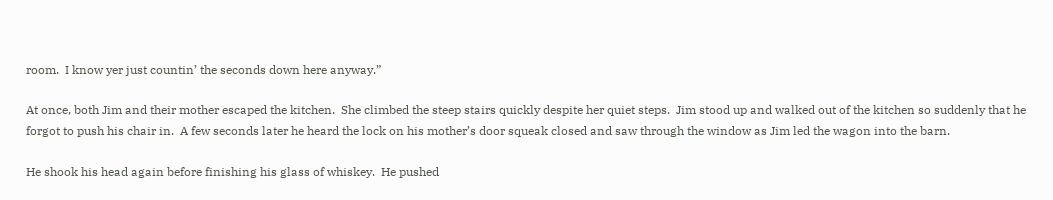room.  I know yer just countin’ the seconds down here anyway.”

At once, both Jim and their mother escaped the kitchen.  She climbed the steep stairs quickly despite her quiet steps.  Jim stood up and walked out of the kitchen so suddenly that he forgot to push his chair in.  A few seconds later he heard the lock on his mother’s door squeak closed and saw through the window as Jim led the wagon into the barn.

He shook his head again before finishing his glass of whiskey.  He pushed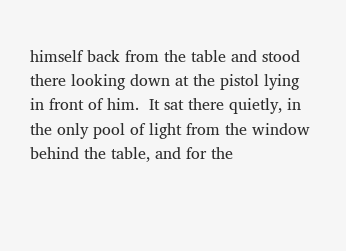himself back from the table and stood there looking down at the pistol lying in front of him.  It sat there quietly, in the only pool of light from the window behind the table, and for the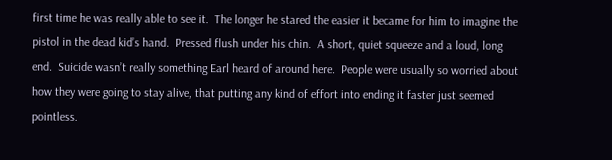first time he was really able to see it.  The longer he stared the easier it became for him to imagine the pistol in the dead kid’s hand.  Pressed flush under his chin.  A short, quiet squeeze and a loud, long end.  Suicide wasn’t really something Earl heard of around here.  People were usually so worried about how they were going to stay alive, that putting any kind of effort into ending it faster just seemed pointless.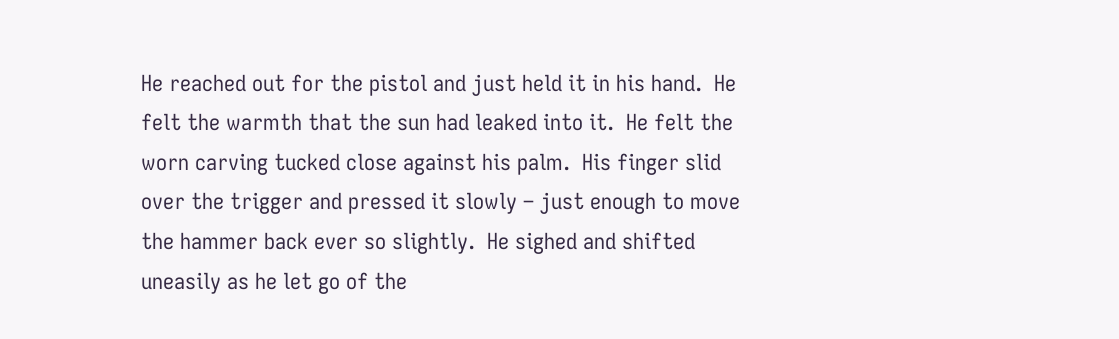He reached out for the pistol and just held it in his hand.  He felt the warmth that the sun had leaked into it.  He felt the worn carving tucked close against his palm.  His finger slid over the trigger and pressed it slowly – just enough to move the hammer back ever so slightly.  He sighed and shifted uneasily as he let go of the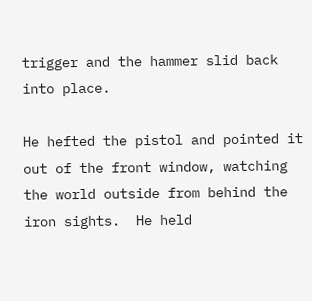trigger and the hammer slid back into place.

He hefted the pistol and pointed it out of the front window, watching the world outside from behind the iron sights.  He held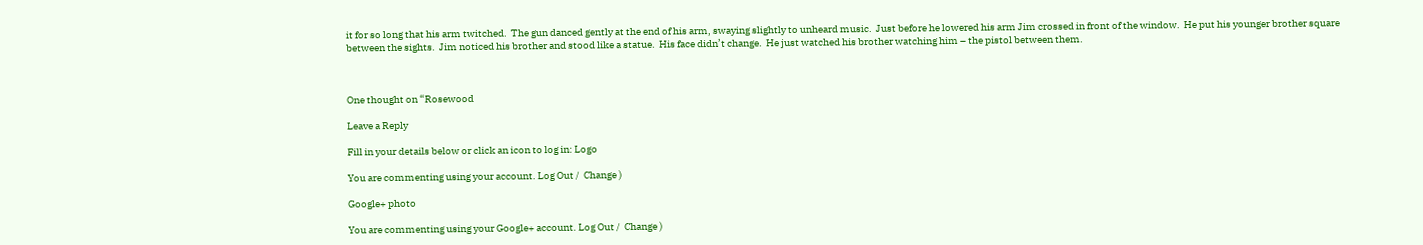it for so long that his arm twitched.  The gun danced gently at the end of his arm, swaying slightly to unheard music.  Just before he lowered his arm Jim crossed in front of the window.  He put his younger brother square between the sights.  Jim noticed his brother and stood like a statue.  His face didn’t change.  He just watched his brother watching him – the pistol between them.



One thought on “Rosewood

Leave a Reply

Fill in your details below or click an icon to log in: Logo

You are commenting using your account. Log Out /  Change )

Google+ photo

You are commenting using your Google+ account. Log Out /  Change )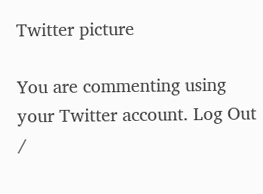Twitter picture

You are commenting using your Twitter account. Log Out /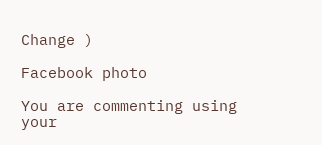Change )

Facebook photo

You are commenting using your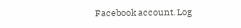Facebook account. Log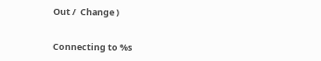Out /  Change )


Connecting to %s